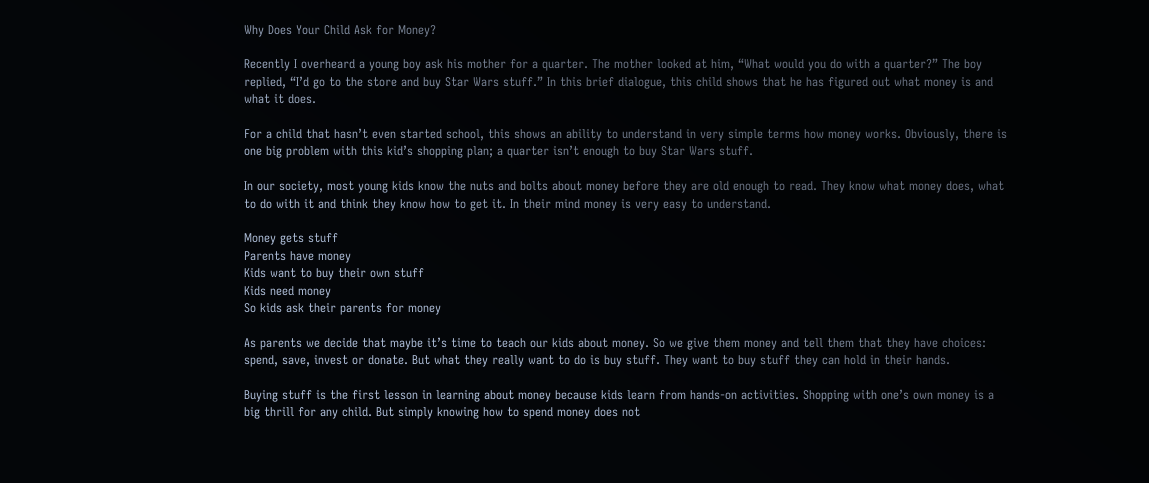Why Does Your Child Ask for Money?

Recently I overheard a young boy ask his mother for a quarter. The mother looked at him, “What would you do with a quarter?” The boy replied, “I’d go to the store and buy Star Wars stuff.” In this brief dialogue, this child shows that he has figured out what money is and what it does.

For a child that hasn’t even started school, this shows an ability to understand in very simple terms how money works. Obviously, there is one big problem with this kid’s shopping plan; a quarter isn’t enough to buy Star Wars stuff.

In our society, most young kids know the nuts and bolts about money before they are old enough to read. They know what money does, what to do with it and think they know how to get it. In their mind money is very easy to understand.

Money gets stuff
Parents have money
Kids want to buy their own stuff
Kids need money
So kids ask their parents for money

As parents we decide that maybe it’s time to teach our kids about money. So we give them money and tell them that they have choices: spend, save, invest or donate. But what they really want to do is buy stuff. They want to buy stuff they can hold in their hands.

Buying stuff is the first lesson in learning about money because kids learn from hands-on activities. Shopping with one’s own money is a big thrill for any child. But simply knowing how to spend money does not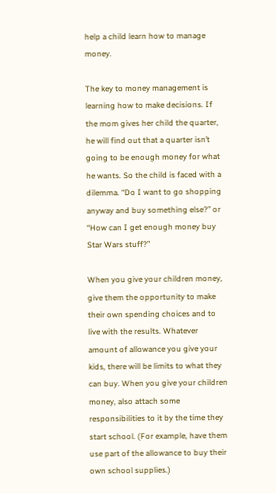help a child learn how to manage money.

The key to money management is learning how to make decisions. If the mom gives her child the quarter, he will find out that a quarter isn’t going to be enough money for what he wants. So the child is faced with a dilemma. “Do I want to go shopping anyway and buy something else?” or “How can I get enough money buy Star Wars stuff?”

When you give your children money, give them the opportunity to make their own spending choices and to live with the results. Whatever amount of allowance you give your kids, there will be limits to what they can buy. When you give your children money, also attach some responsibilities to it by the time they start school. (For example, have them use part of the allowance to buy their own school supplies.)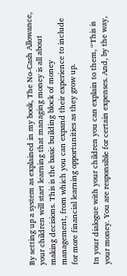By setting up a system as explained in my book, The No-Cash Allowance, your children will start learning that managing money is all about making decisions. This is the basic building block of money management, from which you can expand their experience to include for more financial learning opportunities as they grow up.

In your dialogue with your children you can explain to them, “This is your money. You are responsible for certain expenses. And, by the way,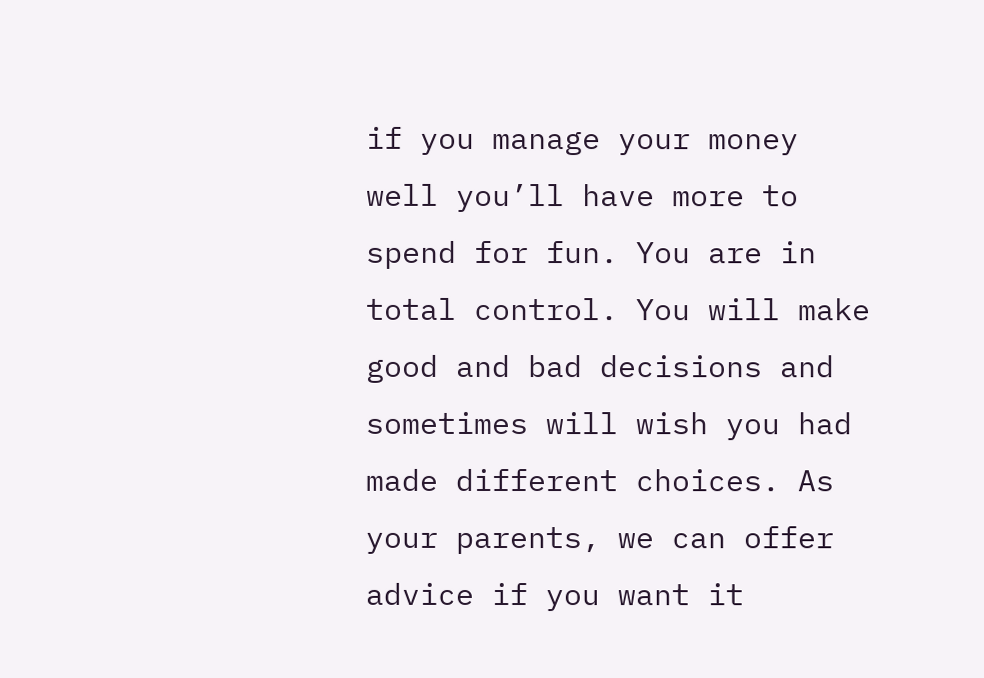if you manage your money well you’ll have more to spend for fun. You are in total control. You will make good and bad decisions and sometimes will wish you had made different choices. As your parents, we can offer advice if you want it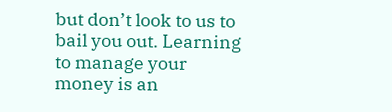but don’t look to us to bail you out. Learning to manage your money is an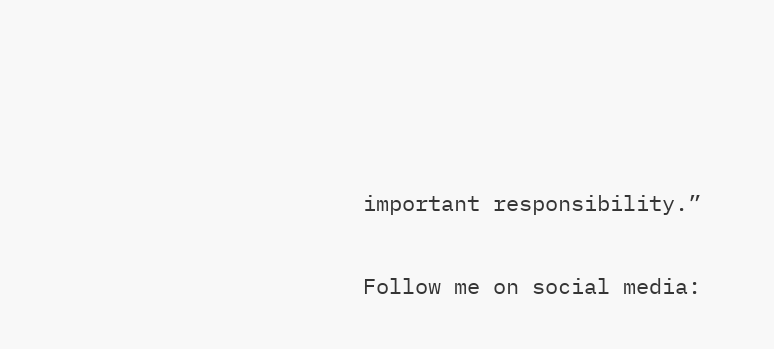important responsibility.”

Follow me on social media: